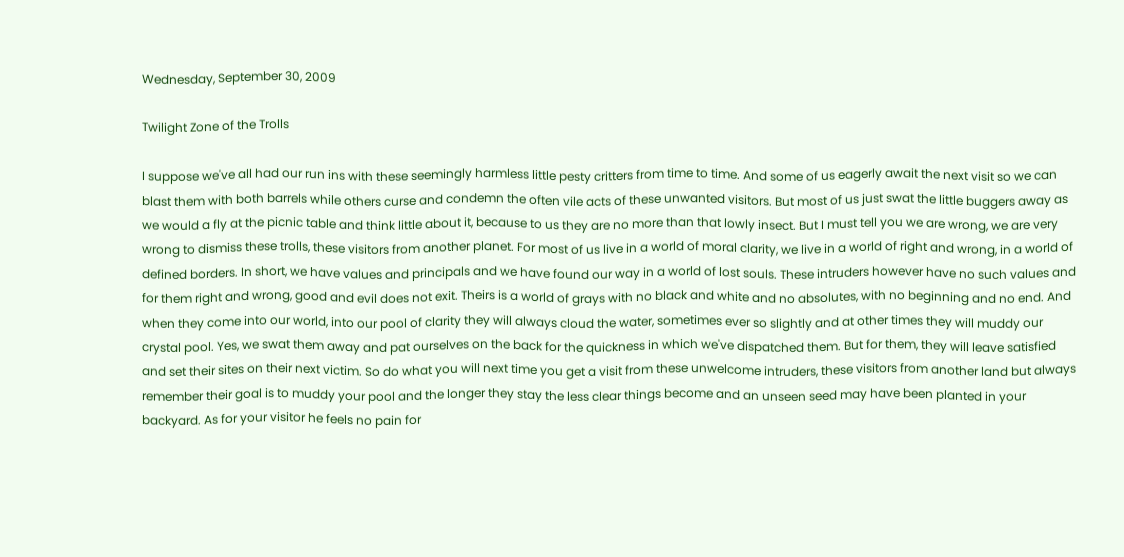Wednesday, September 30, 2009

Twilight Zone of the Trolls

I suppose we've all had our run ins with these seemingly harmless little pesty critters from time to time. And some of us eagerly await the next visit so we can blast them with both barrels while others curse and condemn the often vile acts of these unwanted visitors. But most of us just swat the little buggers away as we would a fly at the picnic table and think little about it, because to us they are no more than that lowly insect. But I must tell you we are wrong, we are very wrong to dismiss these trolls, these visitors from another planet. For most of us live in a world of moral clarity, we live in a world of right and wrong, in a world of defined borders. In short, we have values and principals and we have found our way in a world of lost souls. These intruders however have no such values and for them right and wrong, good and evil does not exit. Theirs is a world of grays with no black and white and no absolutes, with no beginning and no end. And when they come into our world, into our pool of clarity they will always cloud the water, sometimes ever so slightly and at other times they will muddy our crystal pool. Yes, we swat them away and pat ourselves on the back for the quickness in which we've dispatched them. But for them, they will leave satisfied and set their sites on their next victim. So do what you will next time you get a visit from these unwelcome intruders, these visitors from another land but always remember their goal is to muddy your pool and the longer they stay the less clear things become and an unseen seed may have been planted in your backyard. As for your visitor he feels no pain for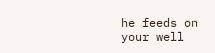he feeds on your well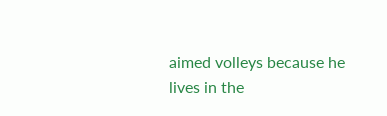aimed volleys because he lives in the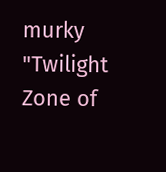murky "Twilight Zone of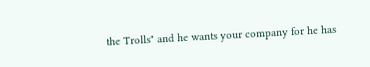the Trolls" and he wants your company for he has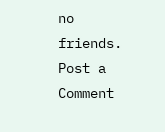no friends.
Post a Comment